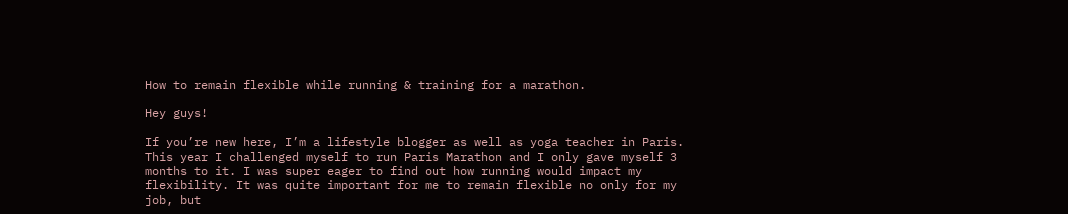How to remain flexible while running & training for a marathon.

Hey guys!

If you’re new here, I’m a lifestyle blogger as well as yoga teacher in Paris. This year I challenged myself to run Paris Marathon and I only gave myself 3 months to it. I was super eager to find out how running would impact my flexibility. It was quite important for me to remain flexible no only for my job, but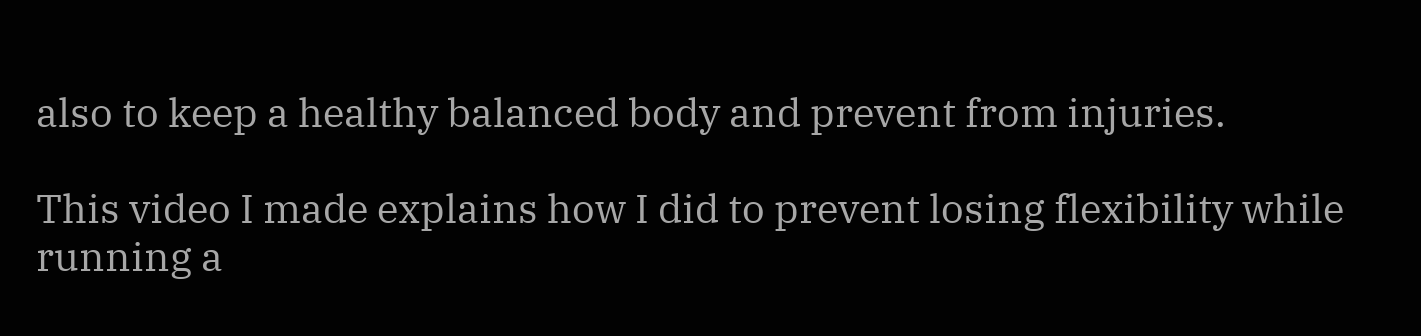also to keep a healthy balanced body and prevent from injuries.

This video I made explains how I did to prevent losing flexibility while running a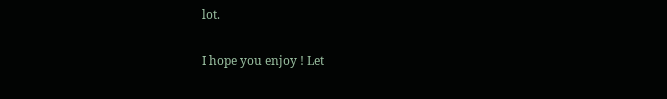lot.

I hope you enjoy ! Let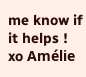me know if it helps ! xo Amélie